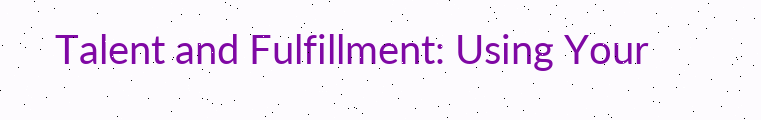Talent and Fulfillment: Using Your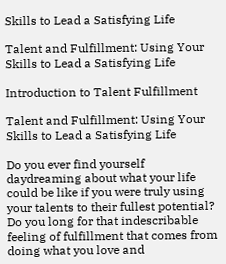Skills to Lead a Satisfying Life

Talent and Fulfillment: Using Your Skills to Lead a Satisfying Life

Introduction to Talent Fulfillment

Talent and Fulfillment: Using Your Skills to Lead a Satisfying Life

Do you ever find yourself daydreaming about what your life could be like if you were truly using your talents to their fullest potential? Do you long for that indescribable feeling of fulfillment that comes from doing what you love and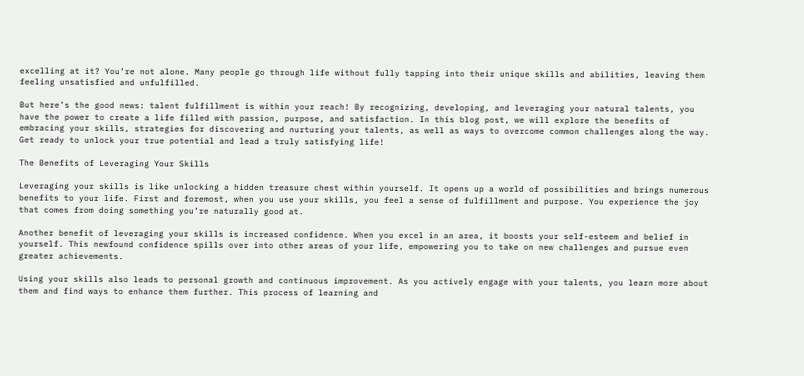excelling at it? You’re not alone. Many people go through life without fully tapping into their unique skills and abilities, leaving them feeling unsatisfied and unfulfilled.

But here’s the good news: talent fulfillment is within your reach! By recognizing, developing, and leveraging your natural talents, you have the power to create a life filled with passion, purpose, and satisfaction. In this blog post, we will explore the benefits of embracing your skills, strategies for discovering and nurturing your talents, as well as ways to overcome common challenges along the way. Get ready to unlock your true potential and lead a truly satisfying life!

The Benefits of Leveraging Your Skills

Leveraging your skills is like unlocking a hidden treasure chest within yourself. It opens up a world of possibilities and brings numerous benefits to your life. First and foremost, when you use your skills, you feel a sense of fulfillment and purpose. You experience the joy that comes from doing something you’re naturally good at.

Another benefit of leveraging your skills is increased confidence. When you excel in an area, it boosts your self-esteem and belief in yourself. This newfound confidence spills over into other areas of your life, empowering you to take on new challenges and pursue even greater achievements.

Using your skills also leads to personal growth and continuous improvement. As you actively engage with your talents, you learn more about them and find ways to enhance them further. This process of learning and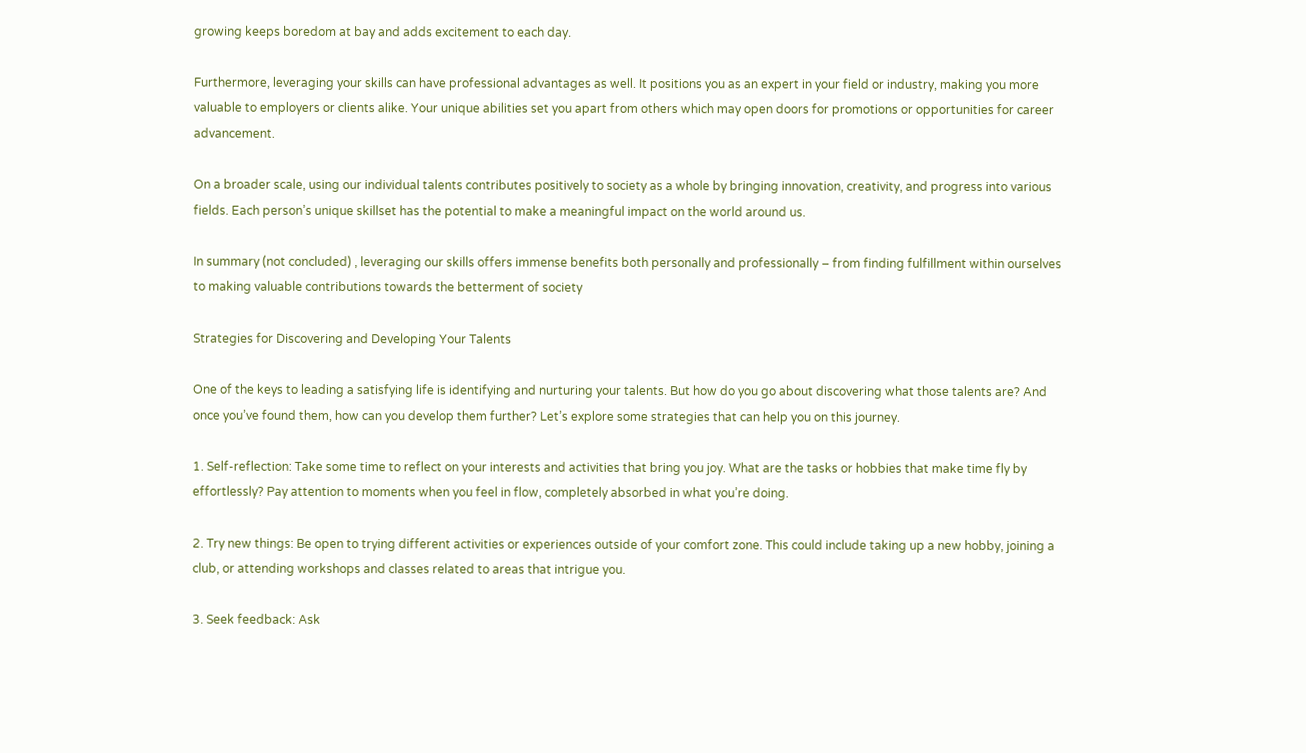growing keeps boredom at bay and adds excitement to each day.

Furthermore, leveraging your skills can have professional advantages as well. It positions you as an expert in your field or industry, making you more valuable to employers or clients alike. Your unique abilities set you apart from others which may open doors for promotions or opportunities for career advancement.

On a broader scale, using our individual talents contributes positively to society as a whole by bringing innovation, creativity, and progress into various fields. Each person’s unique skillset has the potential to make a meaningful impact on the world around us.

In summary (not concluded) , leveraging our skills offers immense benefits both personally and professionally – from finding fulfillment within ourselves to making valuable contributions towards the betterment of society

Strategies for Discovering and Developing Your Talents

One of the keys to leading a satisfying life is identifying and nurturing your talents. But how do you go about discovering what those talents are? And once you’ve found them, how can you develop them further? Let’s explore some strategies that can help you on this journey.

1. Self-reflection: Take some time to reflect on your interests and activities that bring you joy. What are the tasks or hobbies that make time fly by effortlessly? Pay attention to moments when you feel in flow, completely absorbed in what you’re doing.

2. Try new things: Be open to trying different activities or experiences outside of your comfort zone. This could include taking up a new hobby, joining a club, or attending workshops and classes related to areas that intrigue you.

3. Seek feedback: Ask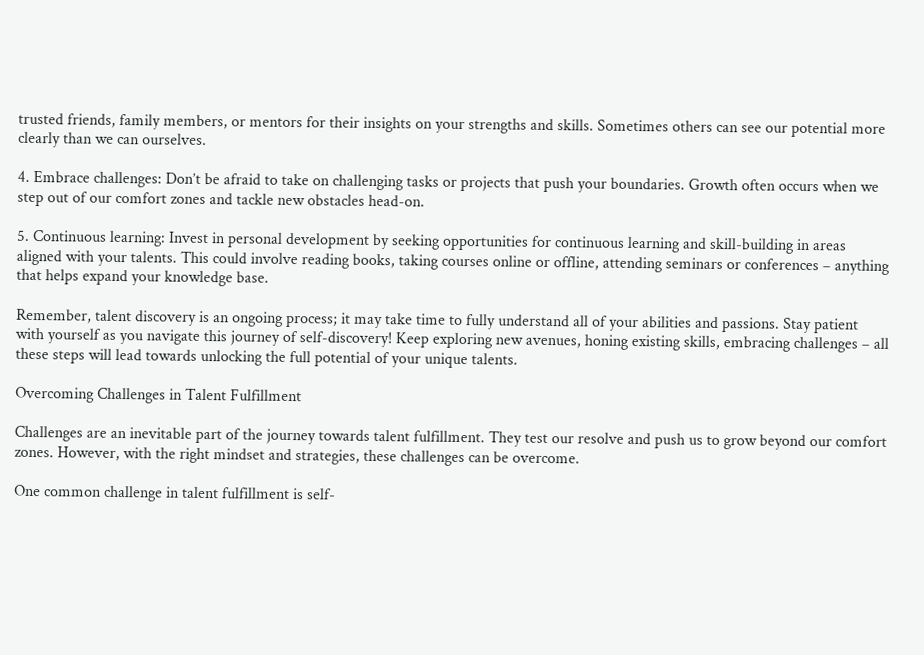trusted friends, family members, or mentors for their insights on your strengths and skills. Sometimes others can see our potential more clearly than we can ourselves.

4. Embrace challenges: Don’t be afraid to take on challenging tasks or projects that push your boundaries. Growth often occurs when we step out of our comfort zones and tackle new obstacles head-on.

5. Continuous learning: Invest in personal development by seeking opportunities for continuous learning and skill-building in areas aligned with your talents. This could involve reading books, taking courses online or offline, attending seminars or conferences – anything that helps expand your knowledge base.

Remember, talent discovery is an ongoing process; it may take time to fully understand all of your abilities and passions. Stay patient with yourself as you navigate this journey of self-discovery! Keep exploring new avenues, honing existing skills, embracing challenges – all these steps will lead towards unlocking the full potential of your unique talents.

Overcoming Challenges in Talent Fulfillment

Challenges are an inevitable part of the journey towards talent fulfillment. They test our resolve and push us to grow beyond our comfort zones. However, with the right mindset and strategies, these challenges can be overcome.

One common challenge in talent fulfillment is self-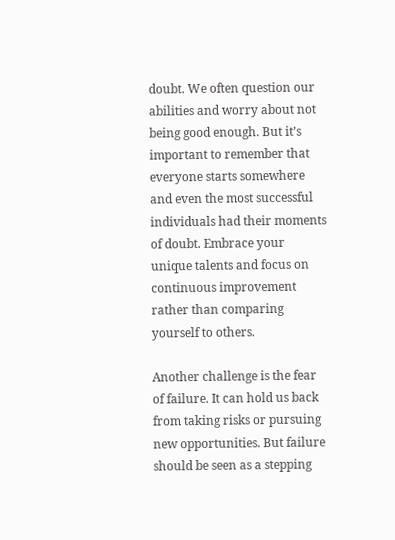doubt. We often question our abilities and worry about not being good enough. But it’s important to remember that everyone starts somewhere and even the most successful individuals had their moments of doubt. Embrace your unique talents and focus on continuous improvement rather than comparing yourself to others.

Another challenge is the fear of failure. It can hold us back from taking risks or pursuing new opportunities. But failure should be seen as a stepping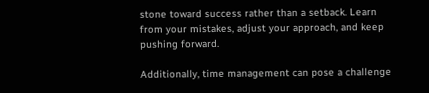stone toward success rather than a setback. Learn from your mistakes, adjust your approach, and keep pushing forward.

Additionally, time management can pose a challenge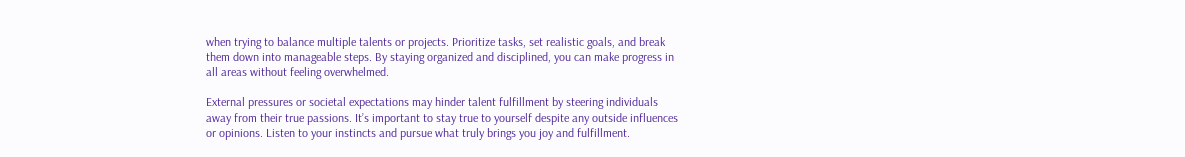when trying to balance multiple talents or projects. Prioritize tasks, set realistic goals, and break them down into manageable steps. By staying organized and disciplined, you can make progress in all areas without feeling overwhelmed.

External pressures or societal expectations may hinder talent fulfillment by steering individuals away from their true passions. It’s important to stay true to yourself despite any outside influences or opinions. Listen to your instincts and pursue what truly brings you joy and fulfillment.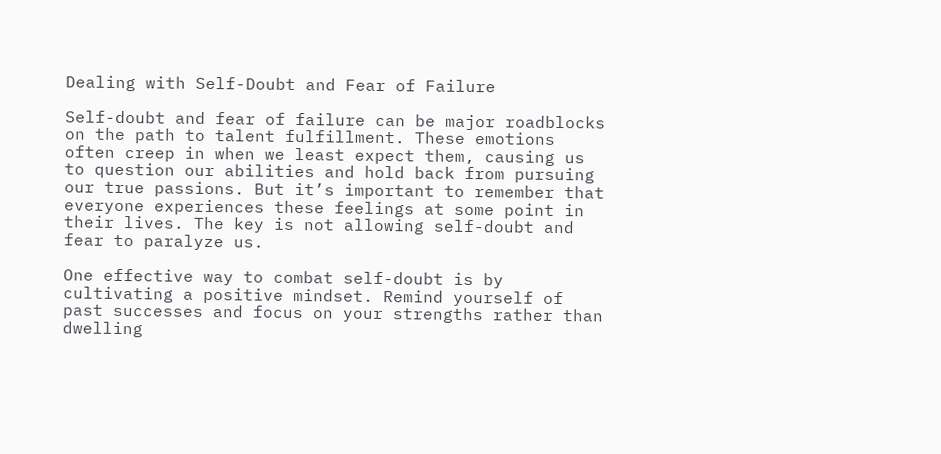Dealing with Self-Doubt and Fear of Failure

Self-doubt and fear of failure can be major roadblocks on the path to talent fulfillment. These emotions often creep in when we least expect them, causing us to question our abilities and hold back from pursuing our true passions. But it’s important to remember that everyone experiences these feelings at some point in their lives. The key is not allowing self-doubt and fear to paralyze us.

One effective way to combat self-doubt is by cultivating a positive mindset. Remind yourself of past successes and focus on your strengths rather than dwelling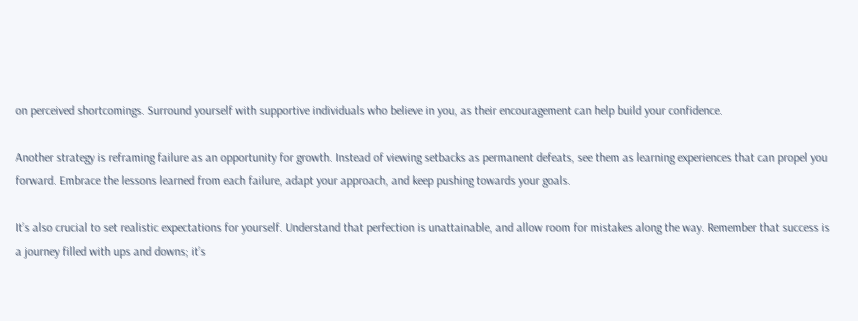on perceived shortcomings. Surround yourself with supportive individuals who believe in you, as their encouragement can help build your confidence.

Another strategy is reframing failure as an opportunity for growth. Instead of viewing setbacks as permanent defeats, see them as learning experiences that can propel you forward. Embrace the lessons learned from each failure, adapt your approach, and keep pushing towards your goals.

It’s also crucial to set realistic expectations for yourself. Understand that perfection is unattainable, and allow room for mistakes along the way. Remember that success is a journey filled with ups and downs; it’s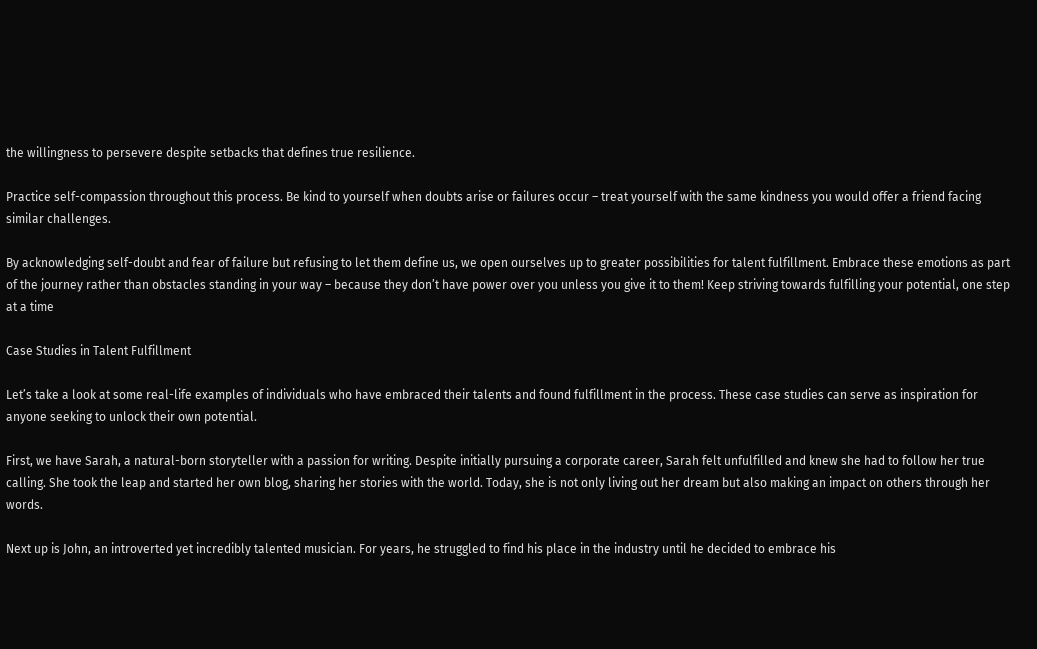the willingness to persevere despite setbacks that defines true resilience.

Practice self-compassion throughout this process. Be kind to yourself when doubts arise or failures occur – treat yourself with the same kindness you would offer a friend facing similar challenges.

By acknowledging self-doubt and fear of failure but refusing to let them define us, we open ourselves up to greater possibilities for talent fulfillment. Embrace these emotions as part of the journey rather than obstacles standing in your way – because they don’t have power over you unless you give it to them! Keep striving towards fulfilling your potential, one step at a time

Case Studies in Talent Fulfillment

Let’s take a look at some real-life examples of individuals who have embraced their talents and found fulfillment in the process. These case studies can serve as inspiration for anyone seeking to unlock their own potential.

First, we have Sarah, a natural-born storyteller with a passion for writing. Despite initially pursuing a corporate career, Sarah felt unfulfilled and knew she had to follow her true calling. She took the leap and started her own blog, sharing her stories with the world. Today, she is not only living out her dream but also making an impact on others through her words.

Next up is John, an introverted yet incredibly talented musician. For years, he struggled to find his place in the industry until he decided to embrace his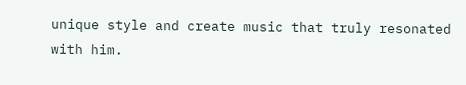unique style and create music that truly resonated with him.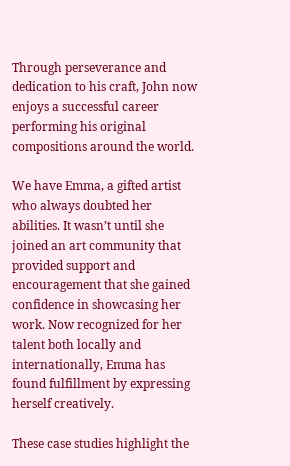Through perseverance and dedication to his craft, John now enjoys a successful career performing his original compositions around the world.

We have Emma, a gifted artist who always doubted her abilities. It wasn’t until she joined an art community that provided support and encouragement that she gained confidence in showcasing her work. Now recognized for her talent both locally and internationally, Emma has found fulfillment by expressing herself creatively.

These case studies highlight the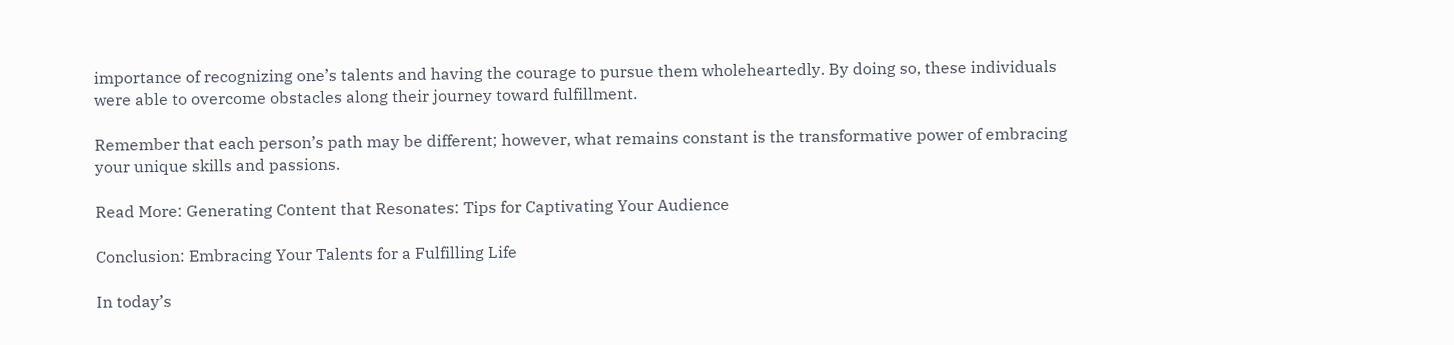importance of recognizing one’s talents and having the courage to pursue them wholeheartedly. By doing so, these individuals were able to overcome obstacles along their journey toward fulfillment.

Remember that each person’s path may be different; however, what remains constant is the transformative power of embracing your unique skills and passions.

Read More: Generating Content that Resonates: Tips for Captivating Your Audience

Conclusion: Embracing Your Talents for a Fulfilling Life

In today’s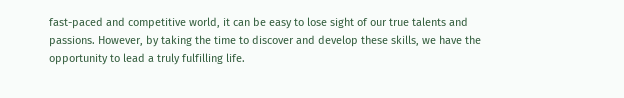fast-paced and competitive world, it can be easy to lose sight of our true talents and passions. However, by taking the time to discover and develop these skills, we have the opportunity to lead a truly fulfilling life.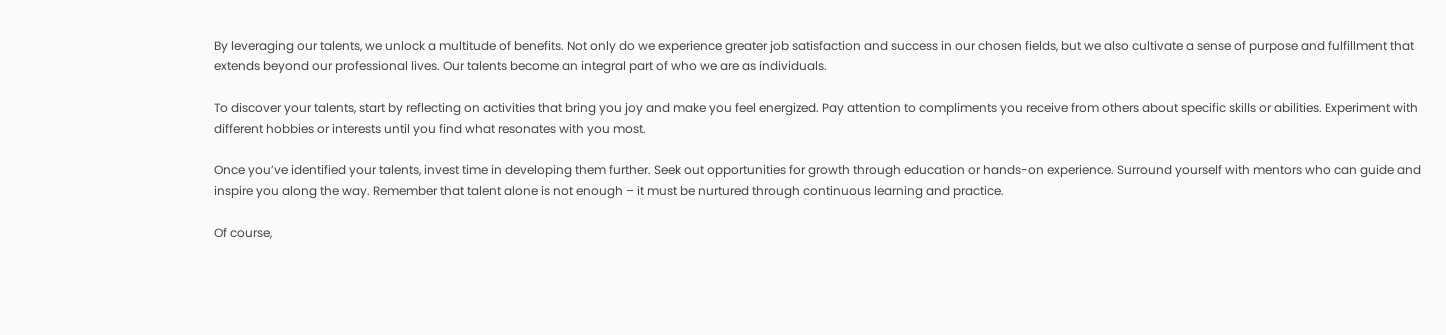By leveraging our talents, we unlock a multitude of benefits. Not only do we experience greater job satisfaction and success in our chosen fields, but we also cultivate a sense of purpose and fulfillment that extends beyond our professional lives. Our talents become an integral part of who we are as individuals.

To discover your talents, start by reflecting on activities that bring you joy and make you feel energized. Pay attention to compliments you receive from others about specific skills or abilities. Experiment with different hobbies or interests until you find what resonates with you most.

Once you’ve identified your talents, invest time in developing them further. Seek out opportunities for growth through education or hands-on experience. Surround yourself with mentors who can guide and inspire you along the way. Remember that talent alone is not enough – it must be nurtured through continuous learning and practice.

Of course,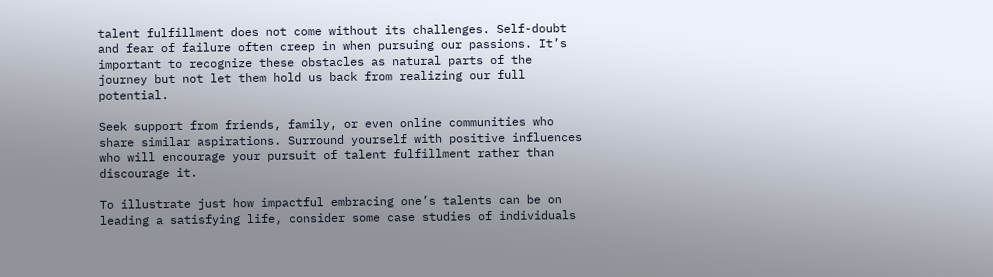talent fulfillment does not come without its challenges. Self-doubt and fear of failure often creep in when pursuing our passions. It’s important to recognize these obstacles as natural parts of the journey but not let them hold us back from realizing our full potential.

Seek support from friends, family, or even online communities who share similar aspirations. Surround yourself with positive influences who will encourage your pursuit of talent fulfillment rather than discourage it.

To illustrate just how impactful embracing one’s talents can be on leading a satisfying life, consider some case studies of individuals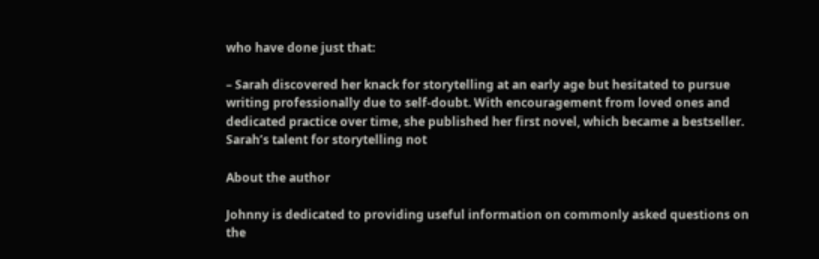who have done just that:

– Sarah discovered her knack for storytelling at an early age but hesitated to pursue writing professionally due to self-doubt. With encouragement from loved ones and dedicated practice over time, she published her first novel, which became a bestseller. Sarah’s talent for storytelling not

About the author

Johnny is dedicated to providing useful information on commonly asked questions on the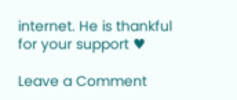internet. He is thankful for your support ♥

Leave a Comment